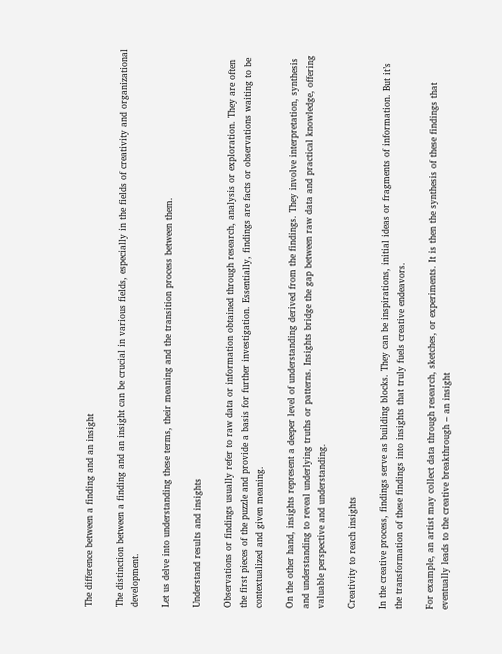The difference between a finding and an insight

The distinction between a finding and an insight can be crucial in various fields, especially in the fields of creativity and organizational development.

Let us delve into understanding these terms, their meaning and the transition process between them.

Understand results and insights

Observations or findings usually refer to raw data or information obtained through research, analysis or exploration. They are often the first pieces of the puzzle and provide a basis for further investigation. Essentially, findings are facts or observations waiting to be contextualized and given meaning.

On the other hand, insights represent a deeper level of understanding derived from the findings. They involve interpretation, synthesis and understanding to reveal underlying truths or patterns. Insights bridge the gap between raw data and practical knowledge, offering valuable perspective and understanding.

Creativity to reach insights

In the creative process, findings serve as building blocks. They can be inspirations, initial ideas or fragments of information. But it’s the transformation of these findings into insights that truly fuels creative endeavors.

For example, an artist may collect data through research, sketches, or experiments. It is then the synthesis of these findings that eventually leads to the creative breakthrough – an insight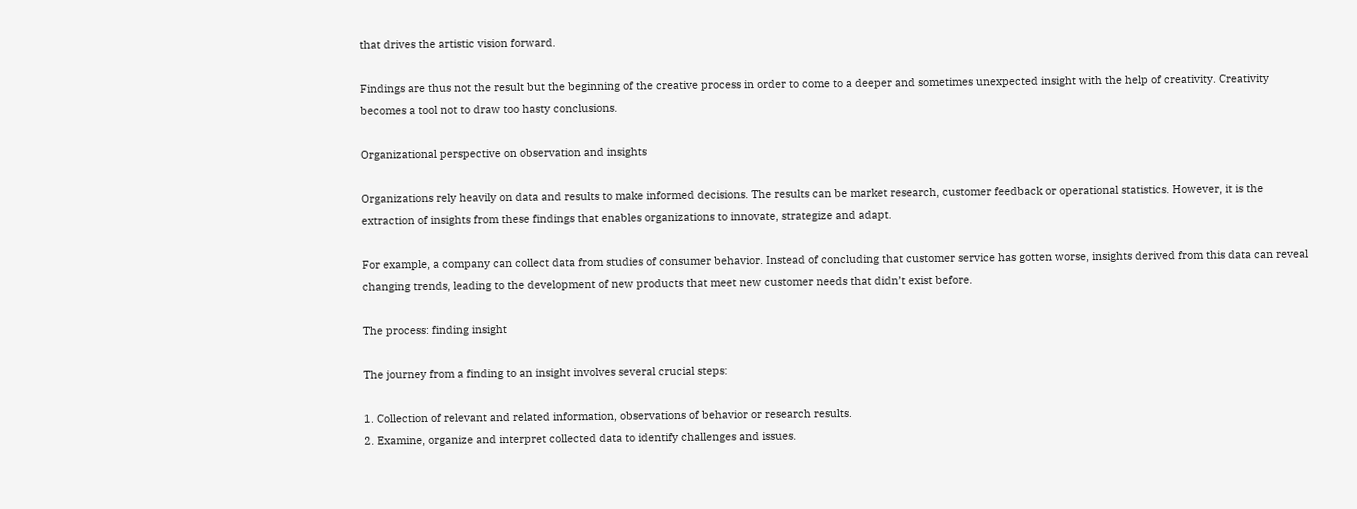that drives the artistic vision forward.

Findings are thus not the result but the beginning of the creative process in order to come to a deeper and sometimes unexpected insight with the help of creativity. Creativity becomes a tool not to draw too hasty conclusions.

Organizational perspective on observation and insights

Organizations rely heavily on data and results to make informed decisions. The results can be market research, customer feedback or operational statistics. However, it is the extraction of insights from these findings that enables organizations to innovate, strategize and adapt.

For example, a company can collect data from studies of consumer behavior. Instead of concluding that customer service has gotten worse, insights derived from this data can reveal changing trends, leading to the development of new products that meet new customer needs that didn’t exist before.

The process: finding insight

The journey from a finding to an insight involves several crucial steps:

1. Collection of relevant and related information, observations of behavior or research results.
2. Examine, organize and interpret collected data to identify challenges and issues.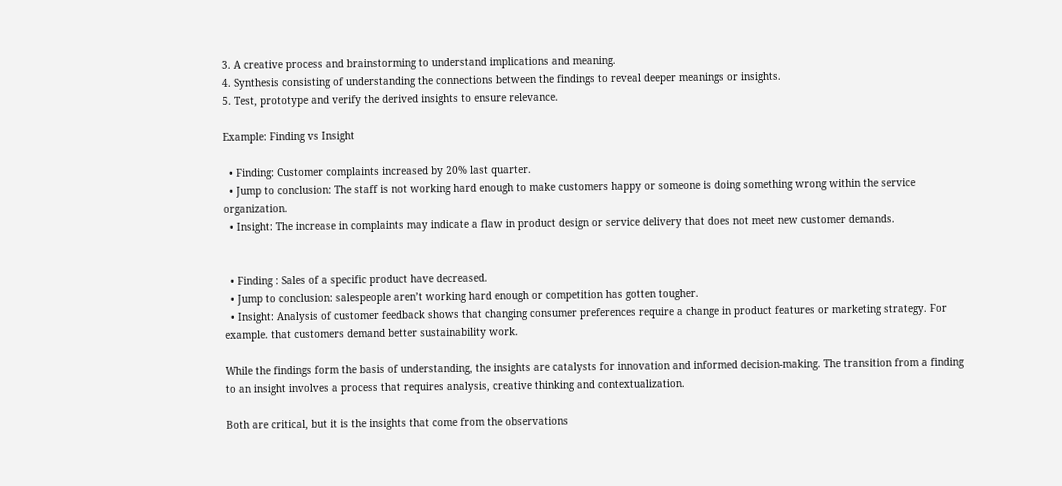3. A creative process and brainstorming to understand implications and meaning.
4. Synthesis consisting of understanding the connections between the findings to reveal deeper meanings or insights.
5. Test, prototype and verify the derived insights to ensure relevance.

Example: Finding vs Insight

  • Finding: Customer complaints increased by 20% last quarter.
  • Jump to conclusion: The staff is not working hard enough to make customers happy or someone is doing something wrong within the service organization.
  • Insight: The increase in complaints may indicate a flaw in product design or service delivery that does not meet new customer demands.


  • Finding : Sales of a specific product have decreased.
  • Jump to conclusion: salespeople aren’t working hard enough or competition has gotten tougher.
  • Insight: Analysis of customer feedback shows that changing consumer preferences require a change in product features or marketing strategy. For example. that customers demand better sustainability work.

While the findings form the basis of understanding, the insights are catalysts for innovation and informed decision-making. The transition from a finding to an insight involves a process that requires analysis, creative thinking and contextualization.

Both are critical, but it is the insights that come from the observations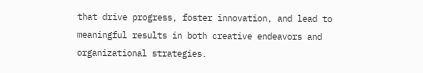that drive progress, foster innovation, and lead to meaningful results in both creative endeavors and organizational strategies.